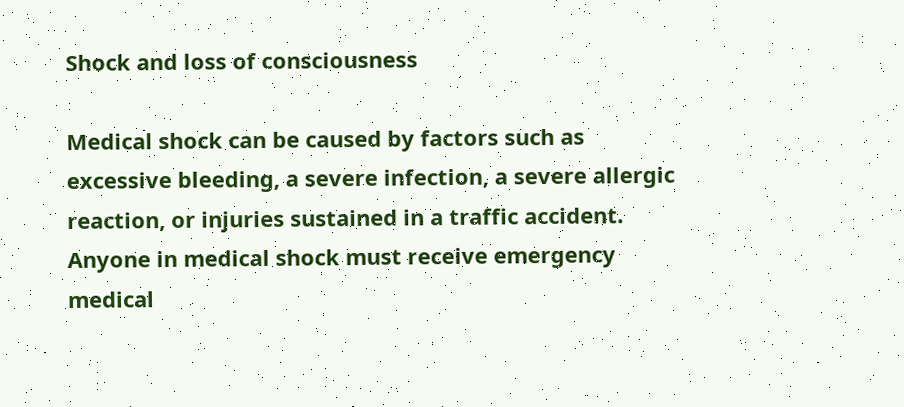Shock and loss of consciousness

Medical shock can be caused by factors such as excessive bleeding, a severe infection, a severe allergic reaction, or injuries sustained in a traffic accident. Anyone in medical shock must receive emergency medical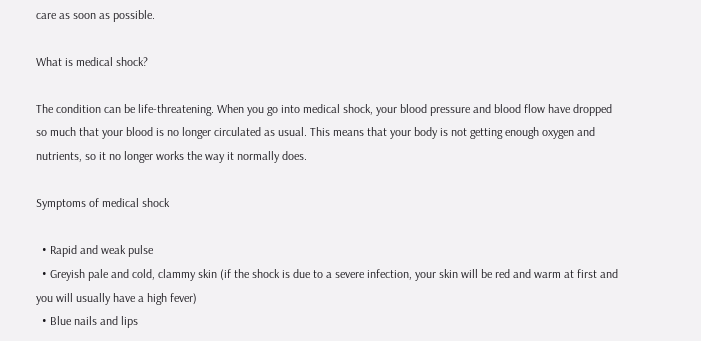care as soon as possible.

What is medical shock?

The condition can be life-threatening. When you go into medical shock, your blood pressure and blood flow have dropped so much that your blood is no longer circulated as usual. This means that your body is not getting enough oxygen and nutrients, so it no longer works the way it normally does.

Symptoms of medical shock

  • Rapid and weak pulse
  • Greyish pale and cold, clammy skin (if the shock is due to a severe infection, your skin will be red and warm at first and you will usually have a high fever)
  • Blue nails and lips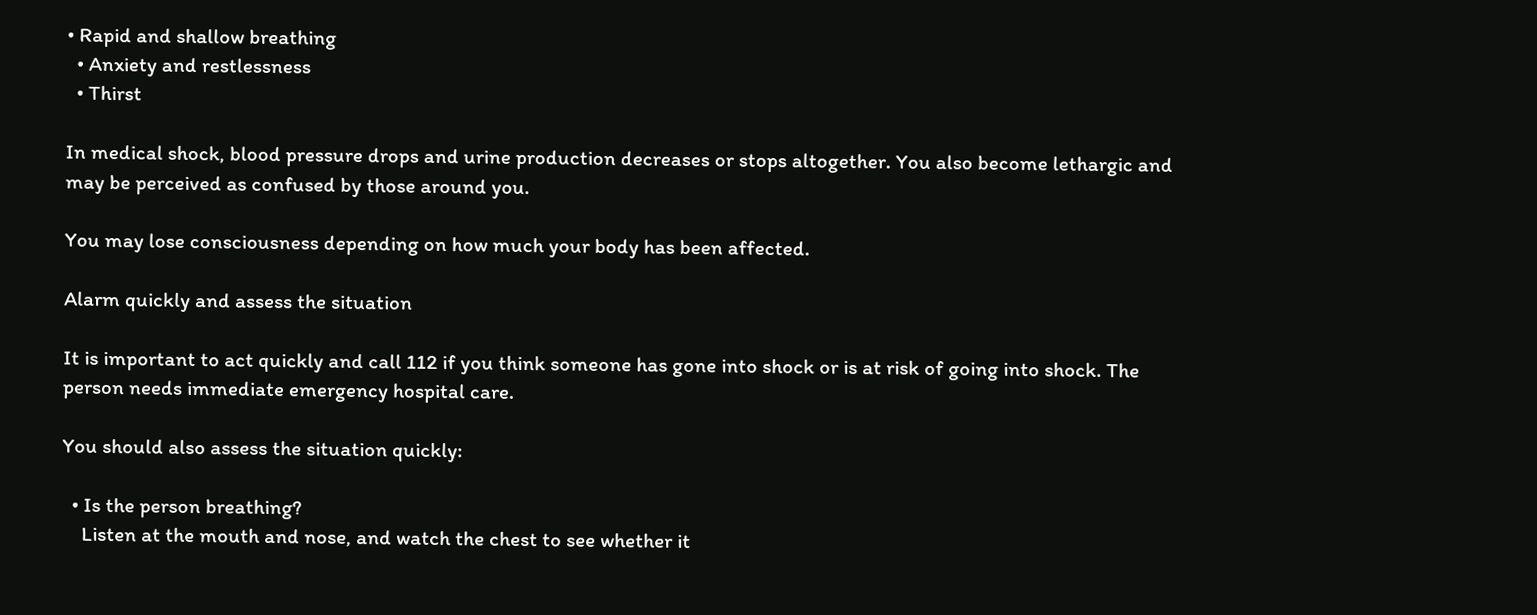• Rapid and shallow breathing
  • Anxiety and restlessness
  • Thirst

In medical shock, blood pressure drops and urine production decreases or stops altogether. You also become lethargic and may be perceived as confused by those around you.

You may lose consciousness depending on how much your body has been affected.

Alarm quickly and assess the situation

It is important to act quickly and call 112 if you think someone has gone into shock or is at risk of going into shock. The person needs immediate emergency hospital care.

You should also assess the situation quickly:

  • Is the person breathing?
    Listen at the mouth and nose, and watch the chest to see whether it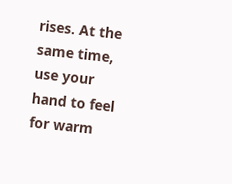rises. At the same time, use your hand to feel for warm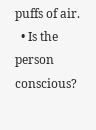puffs of air.
  • Is the person conscious?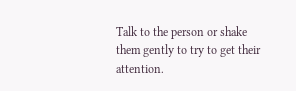Talk to the person or shake them gently to try to get their attention.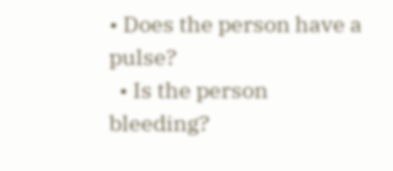• Does the person have a pulse?
  • Is the person bleeding?